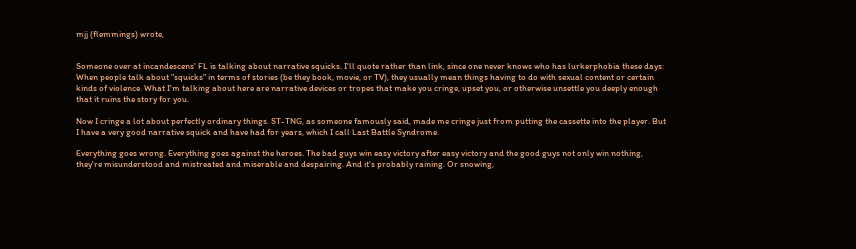mjj (flemmings) wrote,


Someone over at incandescens' FL is talking about narrative squicks. I'll quote rather than link, since one never knows who has lurkerphobia these days: When people talk about "squicks" in terms of stories (be they book, movie, or TV), they usually mean things having to do with sexual content or certain kinds of violence. What I'm talking about here are narrative devices or tropes that make you cringe, upset you, or otherwise unsettle you deeply enough that it ruins the story for you.

Now I cringe a lot about perfectly ordinary things. ST-TNG, as someone famously said, made me cringe just from putting the cassette into the player. But I have a very good narrative squick and have had for years, which I call Last Battle Syndrome.

Everything goes wrong. Everything goes against the heroes. The bad guys win easy victory after easy victory and the good guys not only win nothing, they're misunderstood and mistreated and miserable and despairing. And it's probably raining. Or snowing,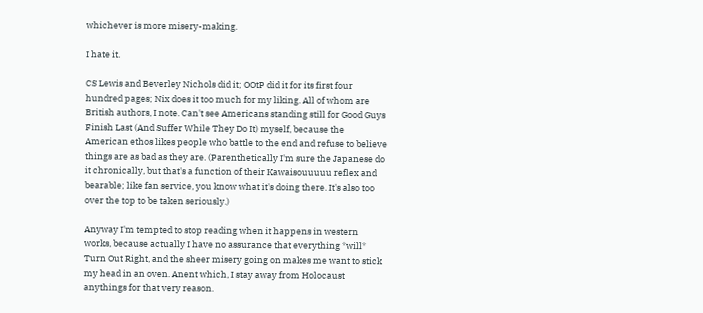whichever is more misery-making.

I hate it.

CS Lewis and Beverley Nichols did it; OOtP did it for its first four hundred pages; Nix does it too much for my liking. All of whom are British authors, I note. Can't see Americans standing still for Good Guys Finish Last (And Suffer While They Do It) myself, because the American ethos likes people who battle to the end and refuse to believe things are as bad as they are. (Parenthetically I'm sure the Japanese do it chronically, but that's a function of their Kawaisouuuuu reflex and bearable; like fan service, you know what it's doing there. It's also too over the top to be taken seriously.)

Anyway I'm tempted to stop reading when it happens in western works, because actually I have no assurance that everything *will* Turn Out Right, and the sheer misery going on makes me want to stick my head in an oven. Anent which, I stay away from Holocaust anythings for that very reason.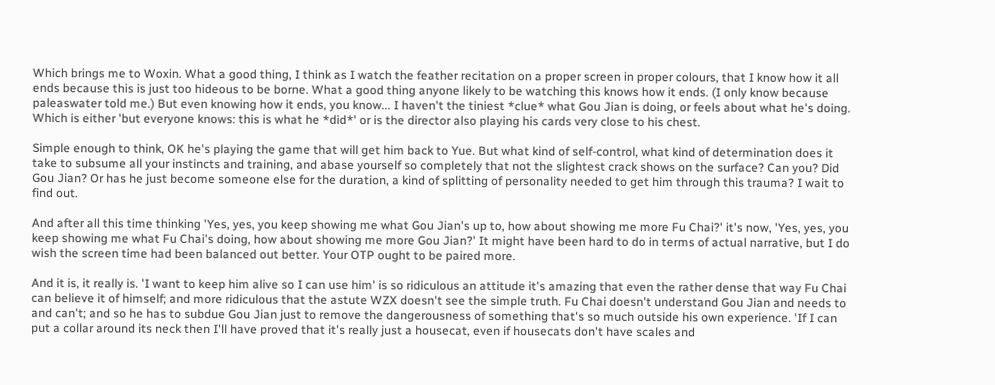Which brings me to Woxin. What a good thing, I think as I watch the feather recitation on a proper screen in proper colours, that I know how it all ends because this is just too hideous to be borne. What a good thing anyone likely to be watching this knows how it ends. (I only know because paleaswater told me.) But even knowing how it ends, you know... I haven't the tiniest *clue* what Gou Jian is doing, or feels about what he's doing. Which is either 'but everyone knows: this is what he *did*' or is the director also playing his cards very close to his chest.

Simple enough to think, OK he's playing the game that will get him back to Yue. But what kind of self-control, what kind of determination does it take to subsume all your instincts and training, and abase yourself so completely that not the slightest crack shows on the surface? Can you? Did Gou Jian? Or has he just become someone else for the duration, a kind of splitting of personality needed to get him through this trauma? I wait to find out.

And after all this time thinking 'Yes, yes, you keep showing me what Gou Jian's up to, how about showing me more Fu Chai?' it's now, 'Yes, yes, you keep showing me what Fu Chai's doing, how about showing me more Gou Jian?' It might have been hard to do in terms of actual narrative, but I do wish the screen time had been balanced out better. Your OTP ought to be paired more.

And it is, it really is. 'I want to keep him alive so I can use him' is so ridiculous an attitude it's amazing that even the rather dense that way Fu Chai can believe it of himself; and more ridiculous that the astute WZX doesn't see the simple truth. Fu Chai doesn't understand Gou Jian and needs to and can't; and so he has to subdue Gou Jian just to remove the dangerousness of something that's so much outside his own experience. 'If I can put a collar around its neck then I'll have proved that it's really just a housecat, even if housecats don't have scales and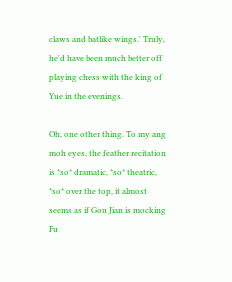claws and batlike wings.' Truly, he'd have been much better off playing chess with the king of Yue in the evenings.

Oh, one other thing. To my ang moh eyes, the feather recitation is *so* dramatic, *so* theatric, *so* over the top, it almost seems as if Gou Jian is mocking Fu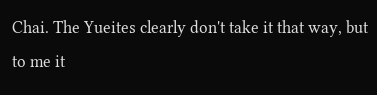Chai. The Yueites clearly don't take it that way, but to me it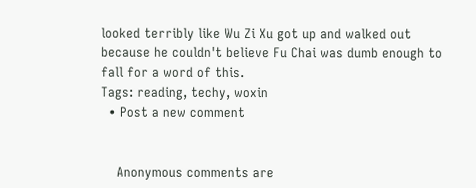looked terribly like Wu Zi Xu got up and walked out because he couldn't believe Fu Chai was dumb enough to fall for a word of this.
Tags: reading, techy, woxin
  • Post a new comment


    Anonymous comments are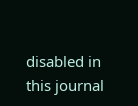disabled in this journal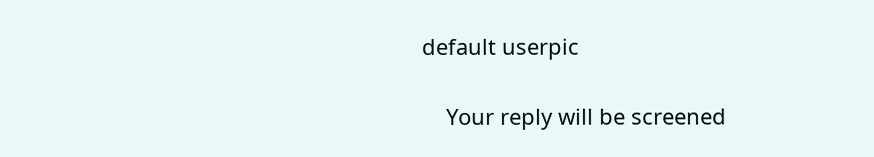default userpic

    Your reply will be screened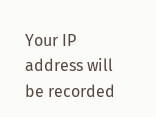Your IP address will be recorded